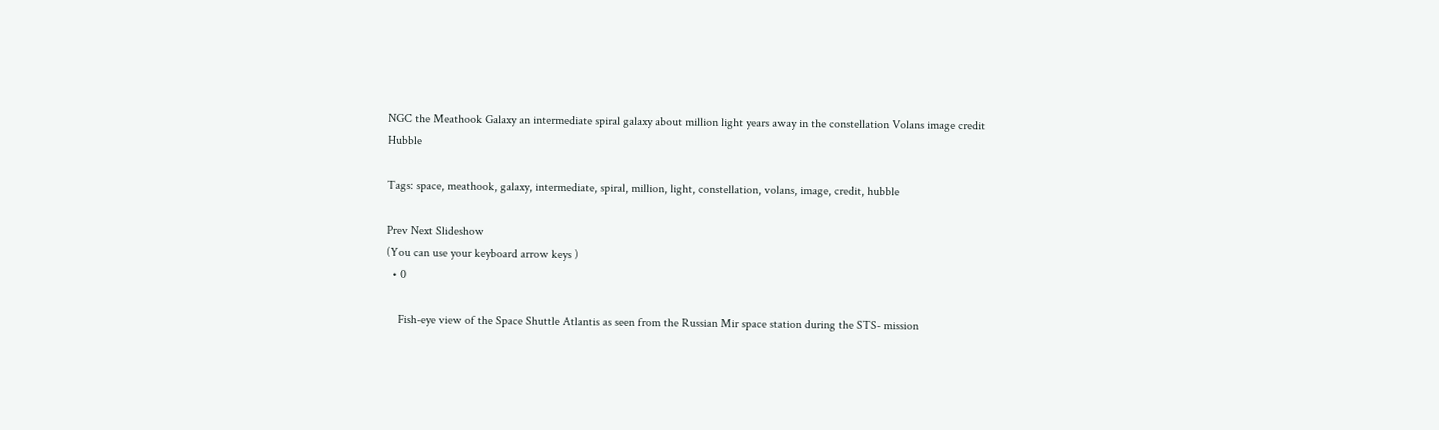NGC the Meathook Galaxy an intermediate spiral galaxy about million light years away in the constellation Volans image credit Hubble

Tags: space, meathook, galaxy, intermediate, spiral, million, light, constellation, volans, image, credit, hubble

Prev Next Slideshow
(You can use your keyboard arrow keys )
  • 0

    Fish-eye view of the Space Shuttle Atlantis as seen from the Russian Mir space station during the STS- mission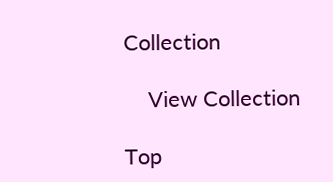Collection

    View Collection

Top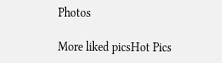Photos

More liked picsHot Pics